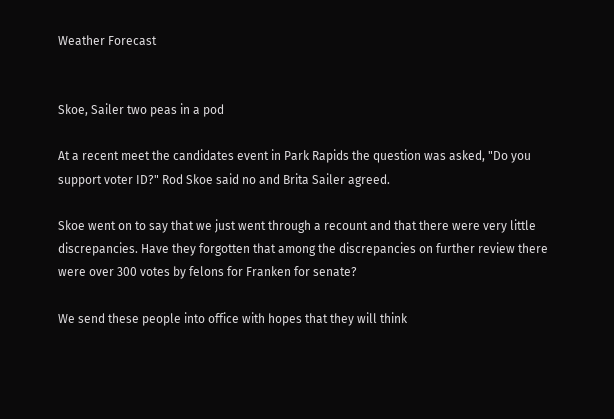Weather Forecast


Skoe, Sailer two peas in a pod

At a recent meet the candidates event in Park Rapids the question was asked, "Do you support voter ID?" Rod Skoe said no and Brita Sailer agreed.

Skoe went on to say that we just went through a recount and that there were very little discrepancies. Have they forgotten that among the discrepancies on further review there were over 300 votes by felons for Franken for senate?

We send these people into office with hopes that they will think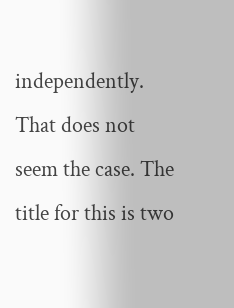independently. That does not seem the case. The title for this is two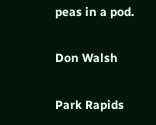peas in a pod.

Don Walsh

Park Rapids